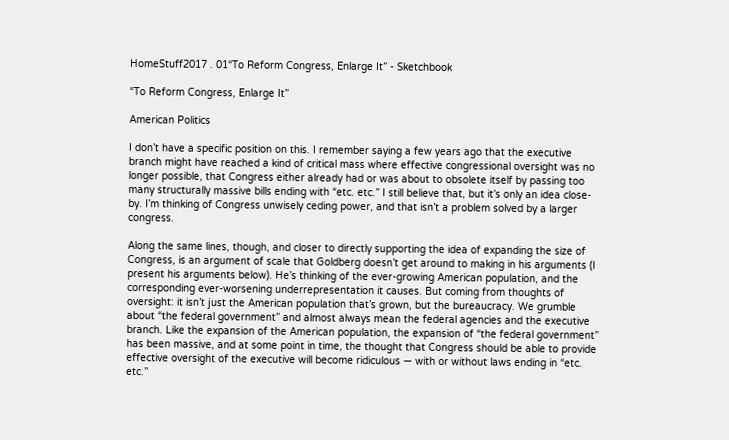HomeStuff2017 . 01“To Reform Congress, Enlarge It” - Sketchbook

“To Reform Congress, Enlarge It”

American Politics

I don’t have a specific position on this. I remember saying a few years ago that the executive branch might have reached a kind of critical mass where effective congressional oversight was no longer possible, that Congress either already had or was about to obsolete itself by passing too many structurally massive bills ending with “etc. etc.” I still believe that, but it’s only an idea close-by. I’m thinking of Congress unwisely ceding power, and that isn’t a problem solved by a larger congress.

Along the same lines, though, and closer to directly supporting the idea of expanding the size of Congress, is an argument of scale that Goldberg doesn’t get around to making in his arguments (I present his arguments below). He’s thinking of the ever-growing American population, and the corresponding ever-worsening underrepresentation it causes. But coming from thoughts of oversight: it isn’t just the American population that’s grown, but the bureaucracy. We grumble about “the federal government” and almost always mean the federal agencies and the executive branch. Like the expansion of the American population, the expansion of “the federal government” has been massive, and at some point in time, the thought that Congress should be able to provide effective oversight of the executive will become ridiculous — with or without laws ending in “etc. etc.”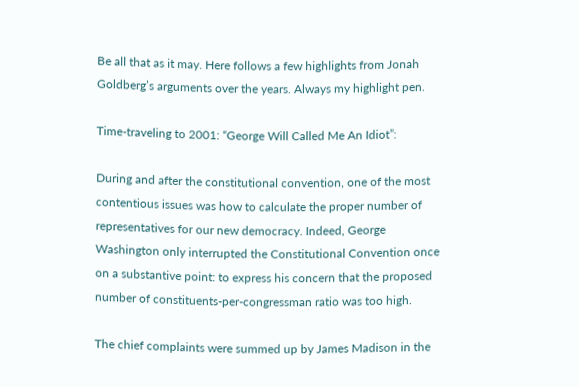Be all that as it may. Here follows a few highlights from Jonah Goldberg’s arguments over the years. Always my highlight pen.

Time-traveling to 2001: “George Will Called Me An Idiot”:

During and after the constitutional convention, one of the most contentious issues was how to calculate the proper number of representatives for our new democracy. Indeed, George Washington only interrupted the Constitutional Convention once on a substantive point: to express his concern that the proposed number of constituents-per-congressman ratio was too high.

The chief complaints were summed up by James Madison in the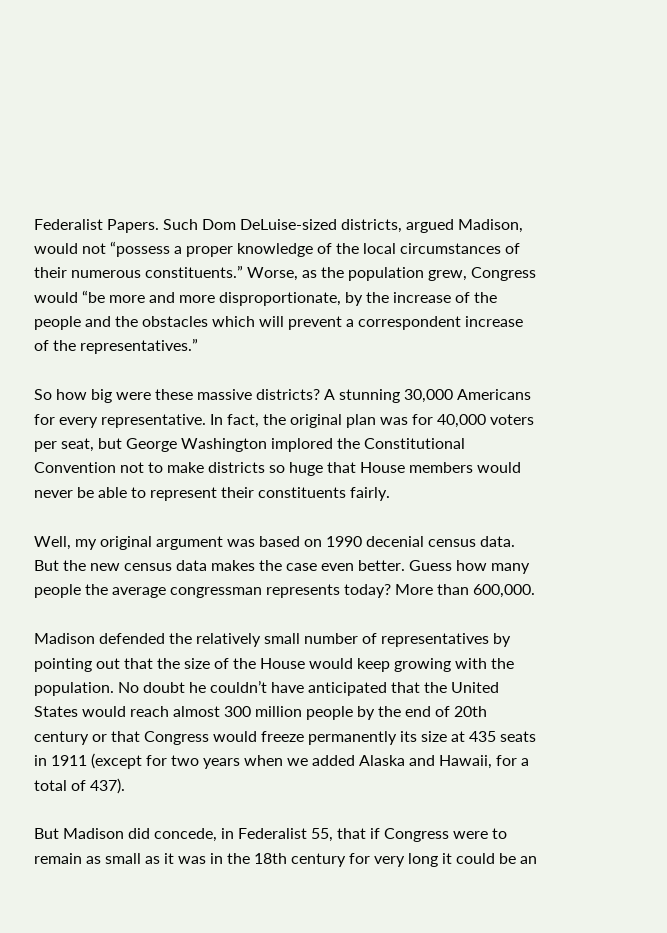Federalist Papers. Such Dom DeLuise-sized districts, argued Madison, would not “possess a proper knowledge of the local circumstances of their numerous constituents.” Worse, as the population grew, Congress would “be more and more disproportionate, by the increase of the people and the obstacles which will prevent a correspondent increase of the representatives.”

So how big were these massive districts? A stunning 30,000 Americans for every representative. In fact, the original plan was for 40,000 voters per seat, but George Washington implored the Constitutional Convention not to make districts so huge that House members would never be able to represent their constituents fairly.

Well, my original argument was based on 1990 decenial census data. But the new census data makes the case even better. Guess how many people the average congressman represents today? More than 600,000.

Madison defended the relatively small number of representatives by pointing out that the size of the House would keep growing with the population. No doubt he couldn’t have anticipated that the United States would reach almost 300 million people by the end of 20th century or that Congress would freeze permanently its size at 435 seats in 1911 (except for two years when we added Alaska and Hawaii, for a total of 437).

But Madison did concede, in Federalist 55, that if Congress were to remain as small as it was in the 18th century for very long it could be an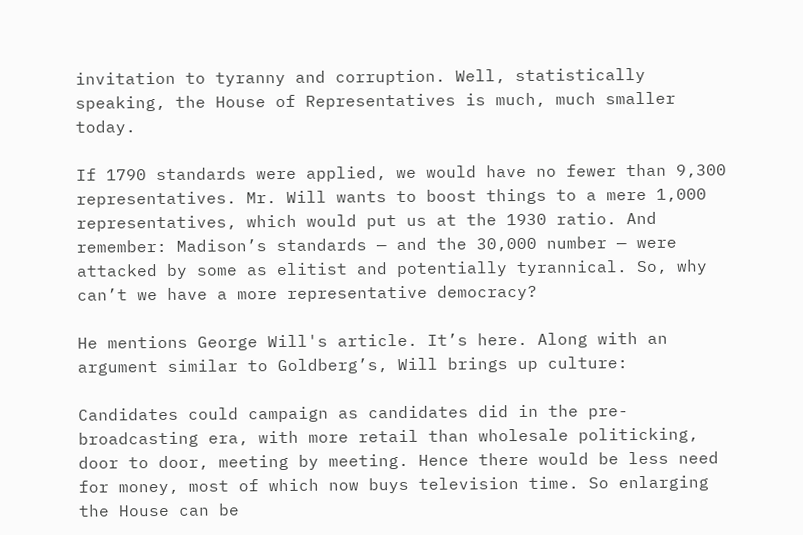invitation to tyranny and corruption. Well, statistically speaking, the House of Representatives is much, much smaller today.

If 1790 standards were applied, we would have no fewer than 9,300 representatives. Mr. Will wants to boost things to a mere 1,000 representatives, which would put us at the 1930 ratio. And remember: Madison’s standards — and the 30,000 number — were attacked by some as elitist and potentially tyrannical. So, why can’t we have a more representative democracy?

He mentions George Will's article. It’s here. Along with an argument similar to Goldberg’s, Will brings up culture:

Candidates could campaign as candidates did in the pre-broadcasting era, with more retail than wholesale politicking, door to door, meeting by meeting. Hence there would be less need for money, most of which now buys television time. So enlarging the House can be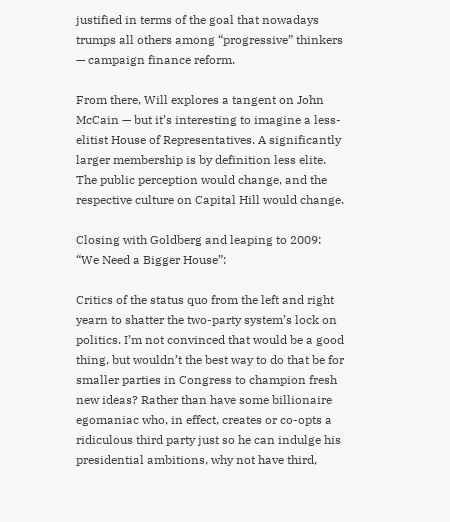justified in terms of the goal that nowadays trumps all others among “progressive” thinkers — campaign finance reform.

From there, Will explores a tangent on John McCain — but it’s interesting to imagine a less-elitist House of Representatives. A significantly larger membership is by definition less elite. The public perception would change, and the respective culture on Capital Hill would change.

Closing with Goldberg and leaping to 2009: “We Need a Bigger House”:

Critics of the status quo from the left and right yearn to shatter the two-party system’s lock on politics. I’m not convinced that would be a good thing, but wouldn’t the best way to do that be for smaller parties in Congress to champion fresh new ideas? Rather than have some billionaire egomaniac who, in effect, creates or co-opts a ridiculous third party just so he can indulge his presidential ambitions, why not have third,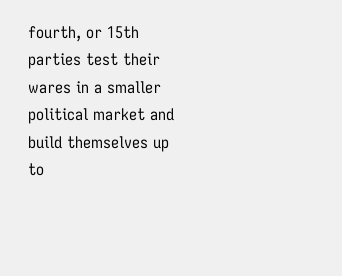fourth, or 15th parties test their wares in a smaller political market and build themselves up to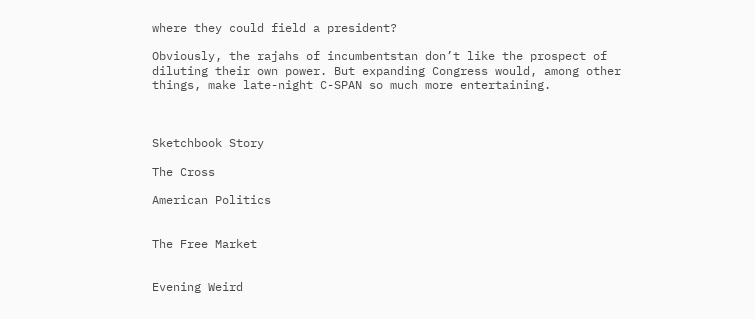where they could field a president?

Obviously, the rajahs of incumbentstan don’t like the prospect of diluting their own power. But expanding Congress would, among other things, make late-night C-SPAN so much more entertaining.



Sketchbook Story

The Cross

American Politics


The Free Market


Evening Weird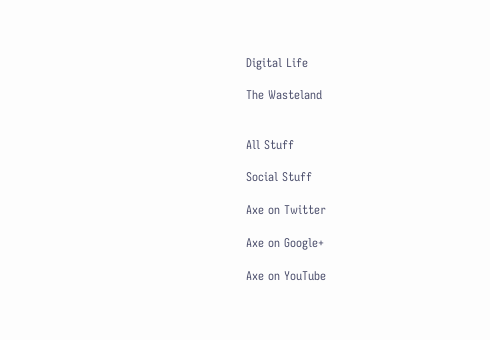Digital Life

The Wasteland


All Stuff

Social Stuff

Axe on Twitter

Axe on Google+

Axe on YouTube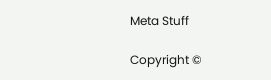Meta Stuff

Copyright ©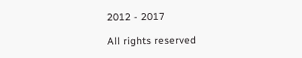2012 - 2017

All rights reserved